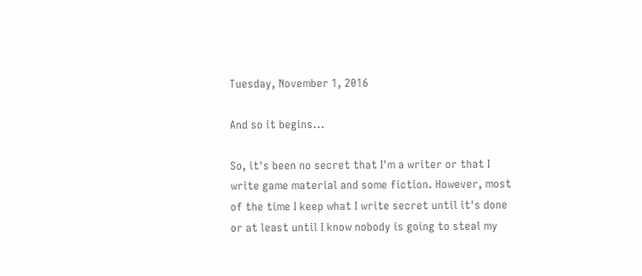Tuesday, November 1, 2016

And so it begins...

So, it's been no secret that I'm a writer or that I write game material and some fiction. However, most of the time I keep what I write secret until it's done or at least until I know nobody is going to steal my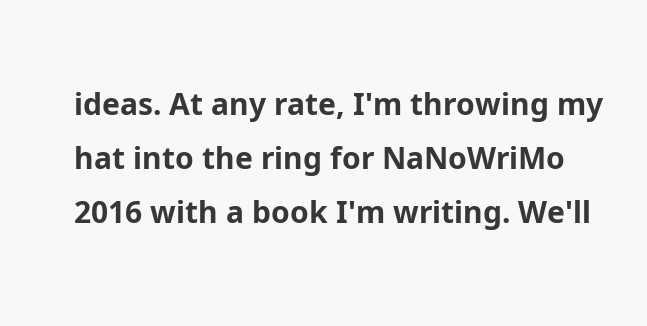ideas. At any rate, I'm throwing my hat into the ring for NaNoWriMo 2016 with a book I'm writing. We'll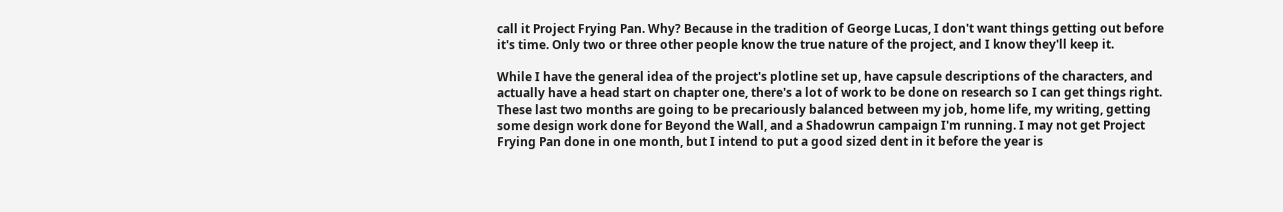call it Project Frying Pan. Why? Because in the tradition of George Lucas, I don't want things getting out before it's time. Only two or three other people know the true nature of the project, and I know they'll keep it.

While I have the general idea of the project's plotline set up, have capsule descriptions of the characters, and actually have a head start on chapter one, there's a lot of work to be done on research so I can get things right. These last two months are going to be precariously balanced between my job, home life, my writing, getting some design work done for Beyond the Wall, and a Shadowrun campaign I'm running. I may not get Project Frying Pan done in one month, but I intend to put a good sized dent in it before the year is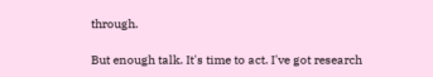through.

But enough talk. It's time to act. I've got research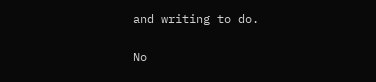and writing to do.

No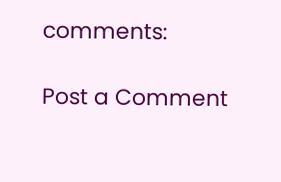comments:

Post a Comment